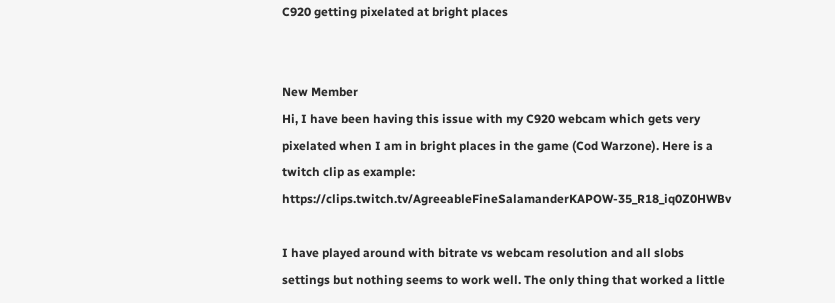C920 getting pixelated at bright places


New Member
Hi, I have been having this issue with my C920 webcam which gets very pixelated when I am in bright places in the game (Cod Warzone). Here is a twitch clip as example: https://clips.twitch.tv/AgreeableFineSalamanderKAPOW-35_R18_iq0Z0HWBv

I have played around with bitrate vs webcam resolution and all slobs settings but nothing seems to work well. The only thing that worked a little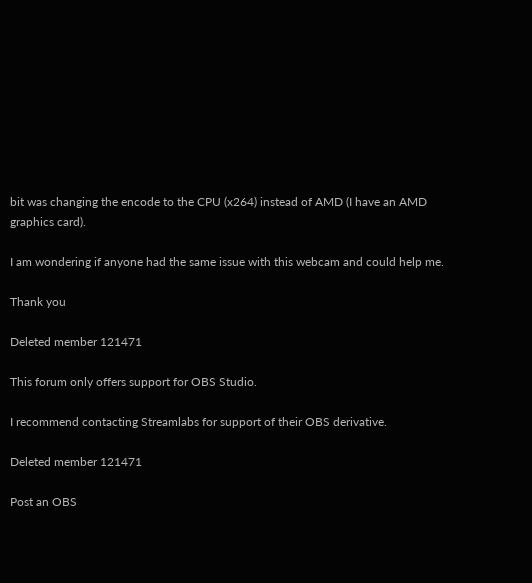bit was changing the encode to the CPU (x264) instead of AMD (I have an AMD graphics card).

I am wondering if anyone had the same issue with this webcam and could help me.

Thank you

Deleted member 121471

This forum only offers support for OBS Studio.

I recommend contacting Streamlabs for support of their OBS derivative.

Deleted member 121471

Post an OBS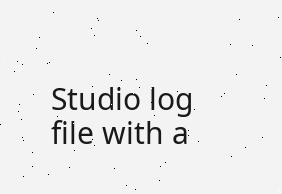Studio log file with a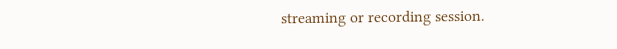streaming or recording session.